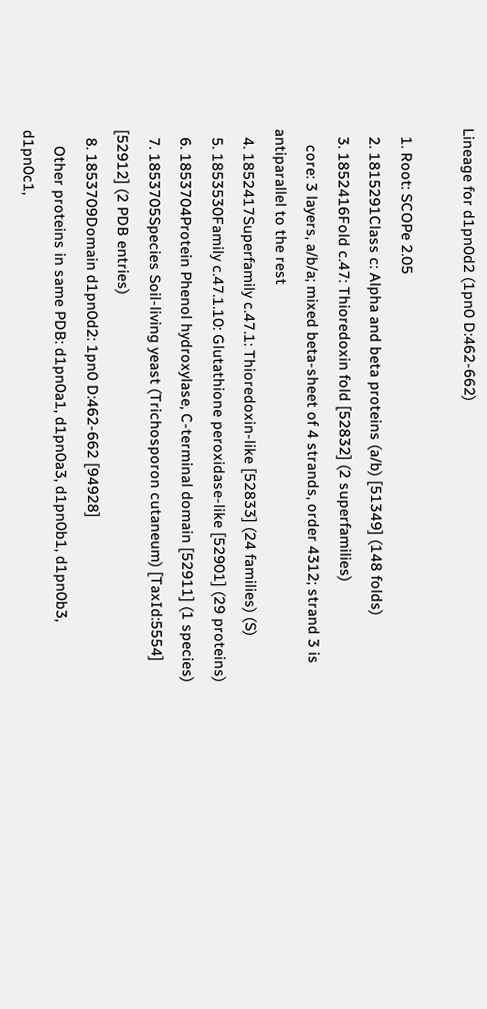Lineage for d1pn0d2 (1pn0 D:462-662)

  1. Root: SCOPe 2.05
  2. 1815291Class c: Alpha and beta proteins (a/b) [51349] (148 folds)
  3. 1852416Fold c.47: Thioredoxin fold [52832] (2 superfamilies)
    core: 3 layers, a/b/a; mixed beta-sheet of 4 strands, order 4312; strand 3 is antiparallel to the rest
  4. 1852417Superfamily c.47.1: Thioredoxin-like [52833] (24 families) (S)
  5. 1853530Family c.47.1.10: Glutathione peroxidase-like [52901] (29 proteins)
  6. 1853704Protein Phenol hydroxylase, C-terminal domain [52911] (1 species)
  7. 1853705Species Soil-living yeast (Trichosporon cutaneum) [TaxId:5554] [52912] (2 PDB entries)
  8. 1853709Domain d1pn0d2: 1pn0 D:462-662 [94928]
    Other proteins in same PDB: d1pn0a1, d1pn0a3, d1pn0b1, d1pn0b3, d1pn0c1,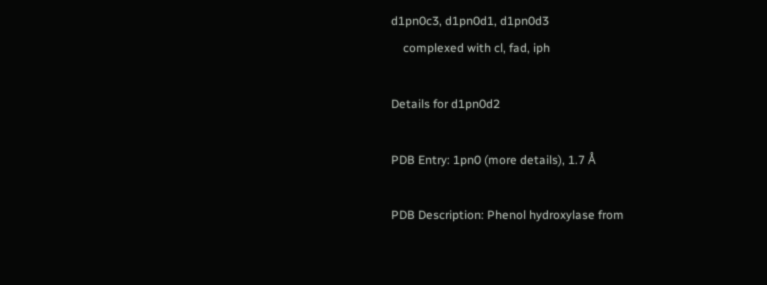d1pn0c3, d1pn0d1, d1pn0d3
    complexed with cl, fad, iph

Details for d1pn0d2

PDB Entry: 1pn0 (more details), 1.7 Å

PDB Description: Phenol hydroxylase from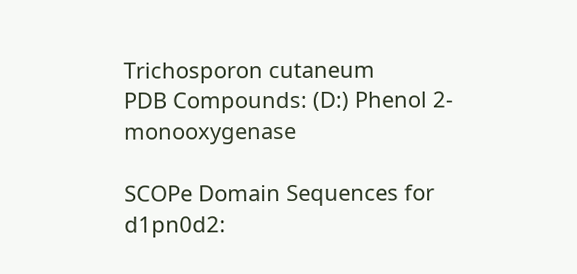Trichosporon cutaneum
PDB Compounds: (D:) Phenol 2-monooxygenase

SCOPe Domain Sequences for d1pn0d2: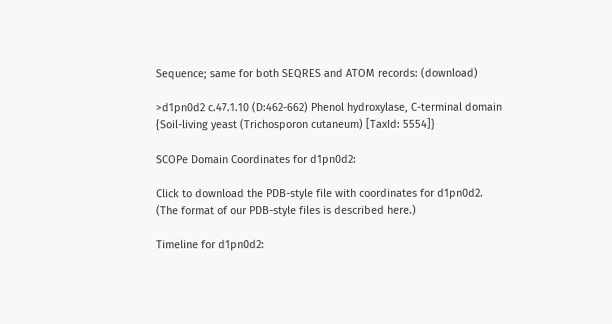Sequence; same for both SEQRES and ATOM records: (download)

>d1pn0d2 c.47.1.10 (D:462-662) Phenol hydroxylase, C-terminal domain {Soil-living yeast (Trichosporon cutaneum) [TaxId: 5554]}

SCOPe Domain Coordinates for d1pn0d2:

Click to download the PDB-style file with coordinates for d1pn0d2.
(The format of our PDB-style files is described here.)

Timeline for d1pn0d2: